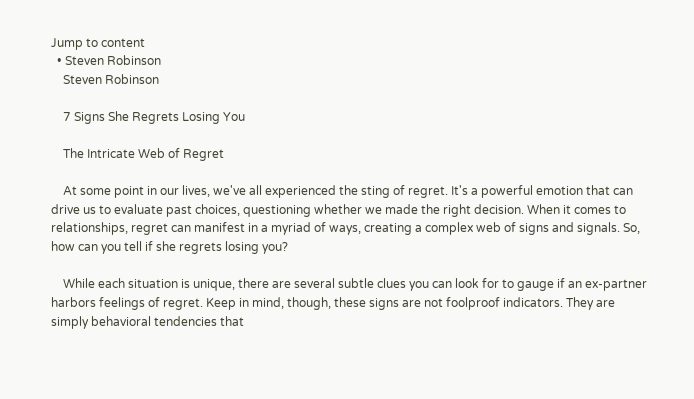Jump to content
  • Steven Robinson
    Steven Robinson

    7 Signs She Regrets Losing You

    The Intricate Web of Regret

    At some point in our lives, we've all experienced the sting of regret. It's a powerful emotion that can drive us to evaluate past choices, questioning whether we made the right decision. When it comes to relationships, regret can manifest in a myriad of ways, creating a complex web of signs and signals. So, how can you tell if she regrets losing you?

    While each situation is unique, there are several subtle clues you can look for to gauge if an ex-partner harbors feelings of regret. Keep in mind, though, these signs are not foolproof indicators. They are simply behavioral tendencies that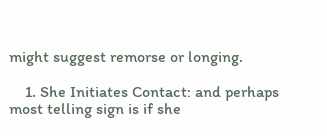might suggest remorse or longing.

    1. She Initiates Contact: and perhaps most telling sign is if she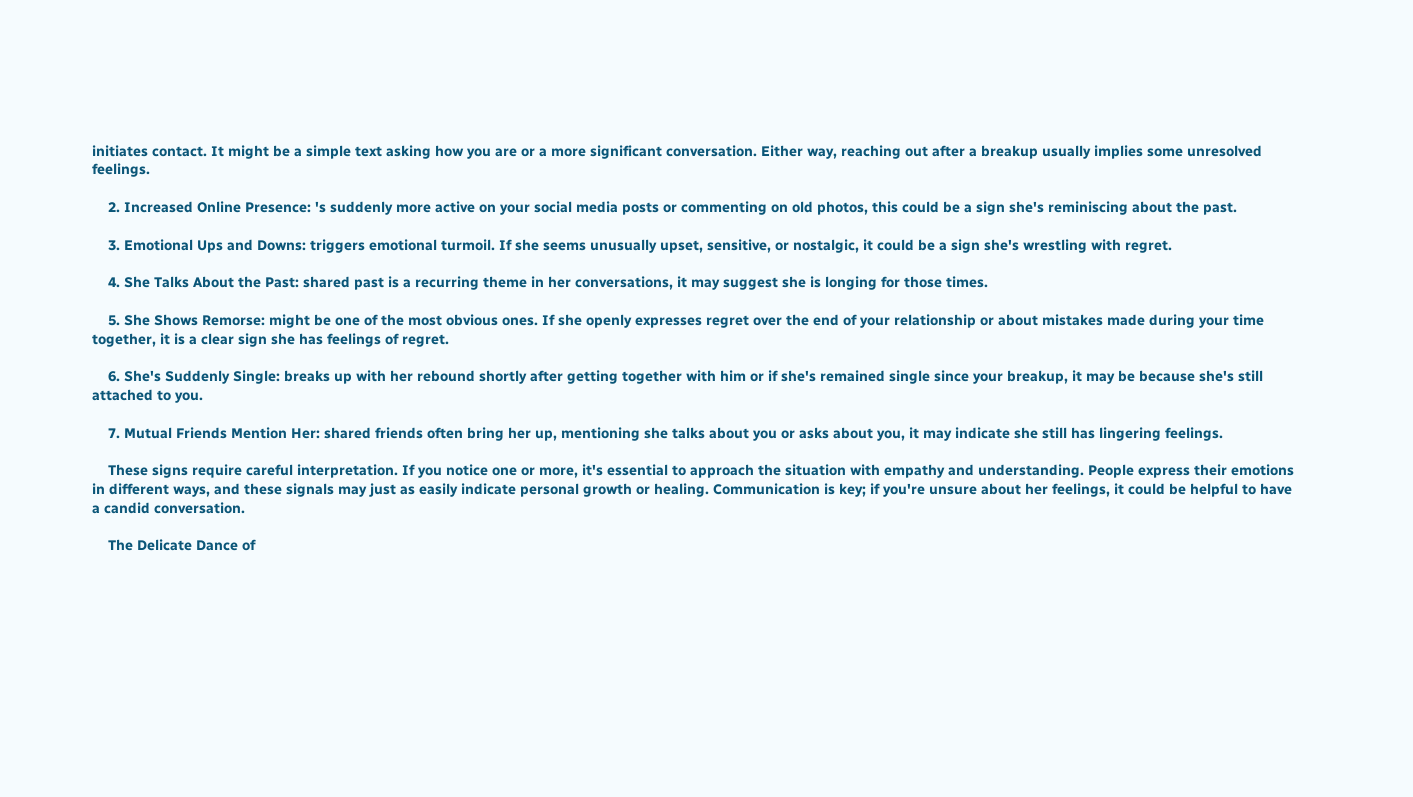initiates contact. It might be a simple text asking how you are or a more significant conversation. Either way, reaching out after a breakup usually implies some unresolved feelings.

    2. Increased Online Presence: 's suddenly more active on your social media posts or commenting on old photos, this could be a sign she's reminiscing about the past.

    3. Emotional Ups and Downs: triggers emotional turmoil. If she seems unusually upset, sensitive, or nostalgic, it could be a sign she's wrestling with regret.

    4. She Talks About the Past: shared past is a recurring theme in her conversations, it may suggest she is longing for those times.

    5. She Shows Remorse: might be one of the most obvious ones. If she openly expresses regret over the end of your relationship or about mistakes made during your time together, it is a clear sign she has feelings of regret.

    6. She's Suddenly Single: breaks up with her rebound shortly after getting together with him or if she's remained single since your breakup, it may be because she's still attached to you.

    7. Mutual Friends Mention Her: shared friends often bring her up, mentioning she talks about you or asks about you, it may indicate she still has lingering feelings.

    These signs require careful interpretation. If you notice one or more, it's essential to approach the situation with empathy and understanding. People express their emotions in different ways, and these signals may just as easily indicate personal growth or healing. Communication is key; if you're unsure about her feelings, it could be helpful to have a candid conversation.

    The Delicate Dance of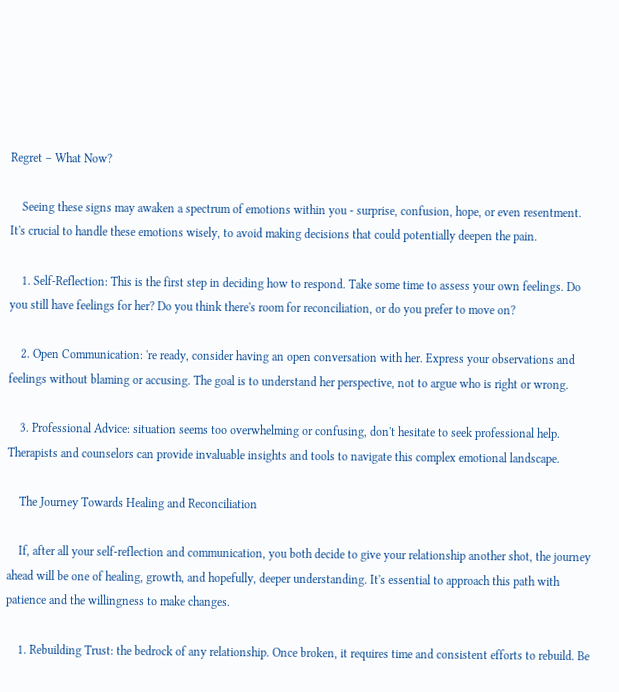Regret – What Now?

    Seeing these signs may awaken a spectrum of emotions within you - surprise, confusion, hope, or even resentment. It's crucial to handle these emotions wisely, to avoid making decisions that could potentially deepen the pain.

    1. Self-Reflection: This is the first step in deciding how to respond. Take some time to assess your own feelings. Do you still have feelings for her? Do you think there's room for reconciliation, or do you prefer to move on?

    2. Open Communication: 're ready, consider having an open conversation with her. Express your observations and feelings without blaming or accusing. The goal is to understand her perspective, not to argue who is right or wrong.

    3. Professional Advice: situation seems too overwhelming or confusing, don't hesitate to seek professional help. Therapists and counselors can provide invaluable insights and tools to navigate this complex emotional landscape.

    The Journey Towards Healing and Reconciliation

    If, after all your self-reflection and communication, you both decide to give your relationship another shot, the journey ahead will be one of healing, growth, and hopefully, deeper understanding. It's essential to approach this path with patience and the willingness to make changes.

    1. Rebuilding Trust: the bedrock of any relationship. Once broken, it requires time and consistent efforts to rebuild. Be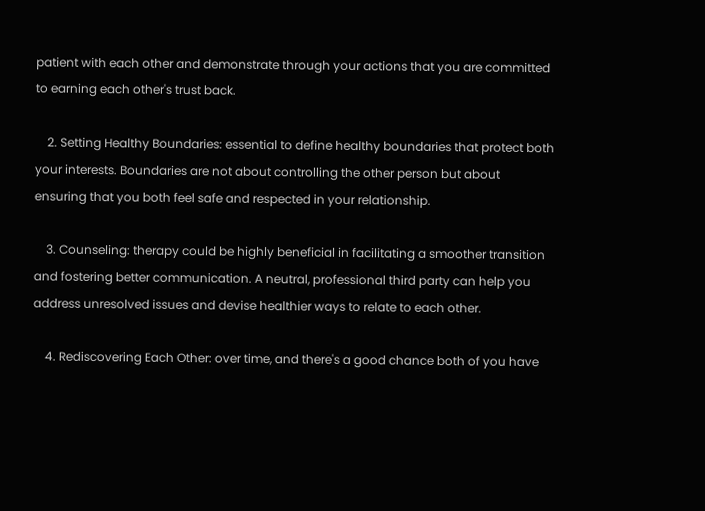patient with each other and demonstrate through your actions that you are committed to earning each other's trust back.

    2. Setting Healthy Boundaries: essential to define healthy boundaries that protect both your interests. Boundaries are not about controlling the other person but about ensuring that you both feel safe and respected in your relationship.

    3. Counseling: therapy could be highly beneficial in facilitating a smoother transition and fostering better communication. A neutral, professional third party can help you address unresolved issues and devise healthier ways to relate to each other.

    4. Rediscovering Each Other: over time, and there's a good chance both of you have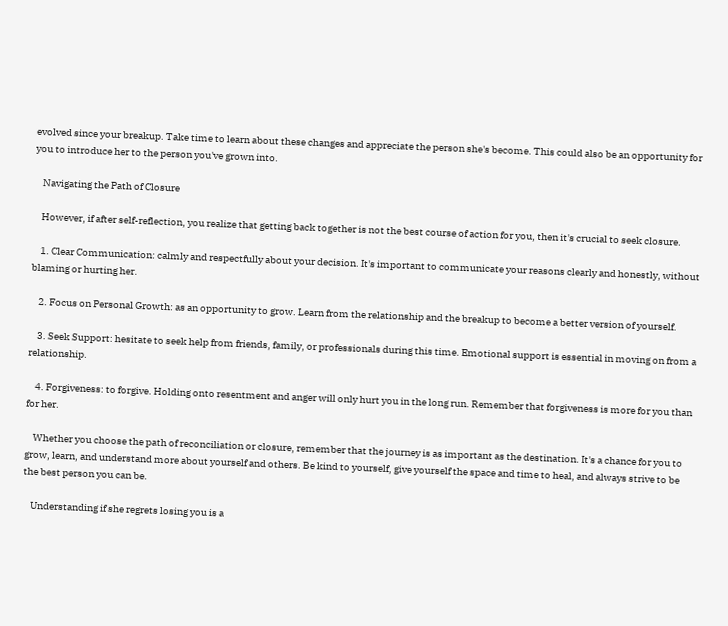evolved since your breakup. Take time to learn about these changes and appreciate the person she's become. This could also be an opportunity for you to introduce her to the person you've grown into.

    Navigating the Path of Closure

    However, if after self-reflection, you realize that getting back together is not the best course of action for you, then it's crucial to seek closure.

    1. Clear Communication: calmly and respectfully about your decision. It's important to communicate your reasons clearly and honestly, without blaming or hurting her.

    2. Focus on Personal Growth: as an opportunity to grow. Learn from the relationship and the breakup to become a better version of yourself.

    3. Seek Support: hesitate to seek help from friends, family, or professionals during this time. Emotional support is essential in moving on from a relationship.

    4. Forgiveness: to forgive. Holding onto resentment and anger will only hurt you in the long run. Remember that forgiveness is more for you than for her.

    Whether you choose the path of reconciliation or closure, remember that the journey is as important as the destination. It's a chance for you to grow, learn, and understand more about yourself and others. Be kind to yourself, give yourself the space and time to heal, and always strive to be the best person you can be.

    Understanding if she regrets losing you is a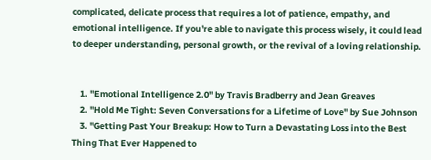complicated, delicate process that requires a lot of patience, empathy, and emotional intelligence. If you're able to navigate this process wisely, it could lead to deeper understanding, personal growth, or the revival of a loving relationship.


    1. "Emotional Intelligence 2.0" by Travis Bradberry and Jean Greaves
    2. "Hold Me Tight: Seven Conversations for a Lifetime of Love" by Sue Johnson
    3. "Getting Past Your Breakup: How to Turn a Devastating Loss into the Best Thing That Ever Happened to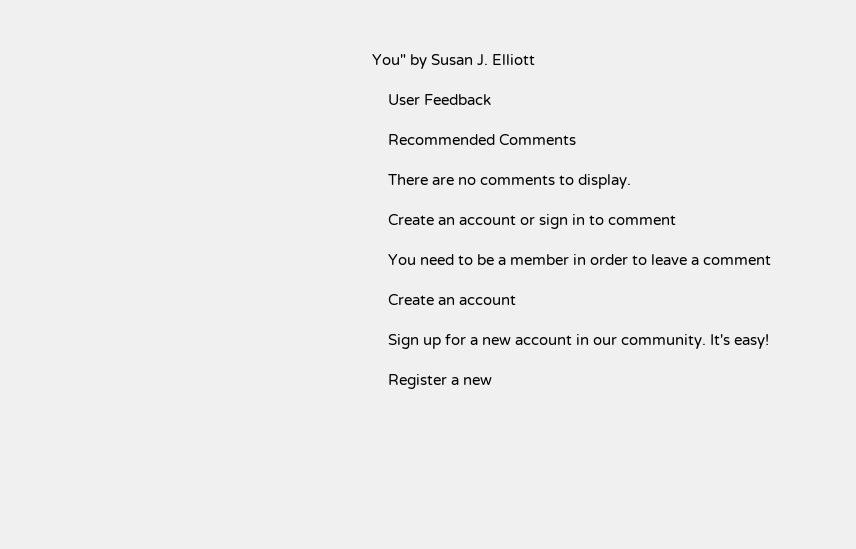You" by Susan J. Elliott

    User Feedback

    Recommended Comments

    There are no comments to display.

    Create an account or sign in to comment

    You need to be a member in order to leave a comment

    Create an account

    Sign up for a new account in our community. It's easy!

    Register a new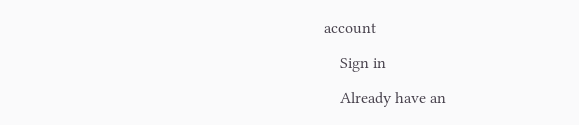account

    Sign in

    Already have an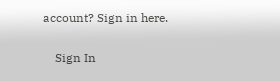account? Sign in here.

    Sign In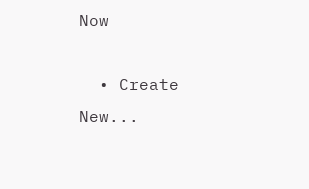Now

  • Create New...